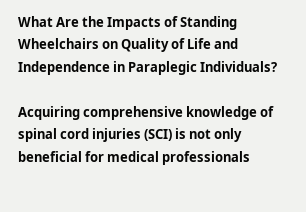What Are the Impacts of Standing Wheelchairs on Quality of Life and Independence in Paraplegic Individuals?

Acquiring comprehensive knowledge of spinal cord injuries (SCI) is not only beneficial for medical professionals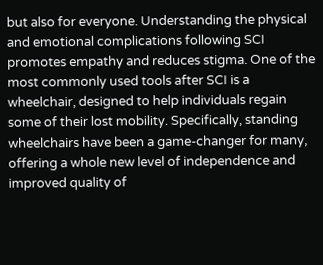but also for everyone. Understanding the physical and emotional complications following SCI promotes empathy and reduces stigma. One of the most commonly used tools after SCI is a wheelchair, designed to help individuals regain some of their lost mobility. Specifically, standing wheelchairs have been a game-changer for many, offering a whole new level of independence and improved quality of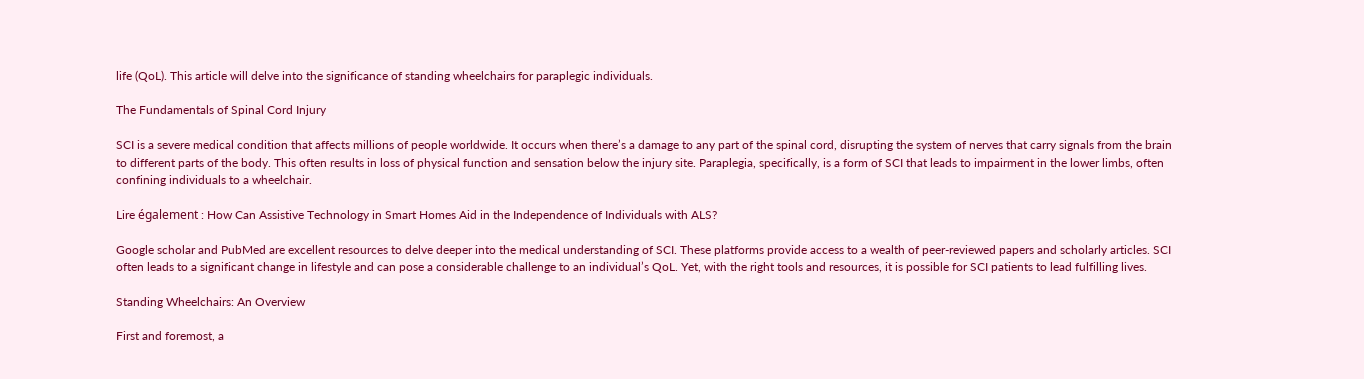life (QoL). This article will delve into the significance of standing wheelchairs for paraplegic individuals.

The Fundamentals of Spinal Cord Injury

SCI is a severe medical condition that affects millions of people worldwide. It occurs when there’s a damage to any part of the spinal cord, disrupting the system of nerves that carry signals from the brain to different parts of the body. This often results in loss of physical function and sensation below the injury site. Paraplegia, specifically, is a form of SCI that leads to impairment in the lower limbs, often confining individuals to a wheelchair.

Lire également : How Can Assistive Technology in Smart Homes Aid in the Independence of Individuals with ALS?

Google scholar and PubMed are excellent resources to delve deeper into the medical understanding of SCI. These platforms provide access to a wealth of peer-reviewed papers and scholarly articles. SCI often leads to a significant change in lifestyle and can pose a considerable challenge to an individual’s QoL. Yet, with the right tools and resources, it is possible for SCI patients to lead fulfilling lives.

Standing Wheelchairs: An Overview

First and foremost, a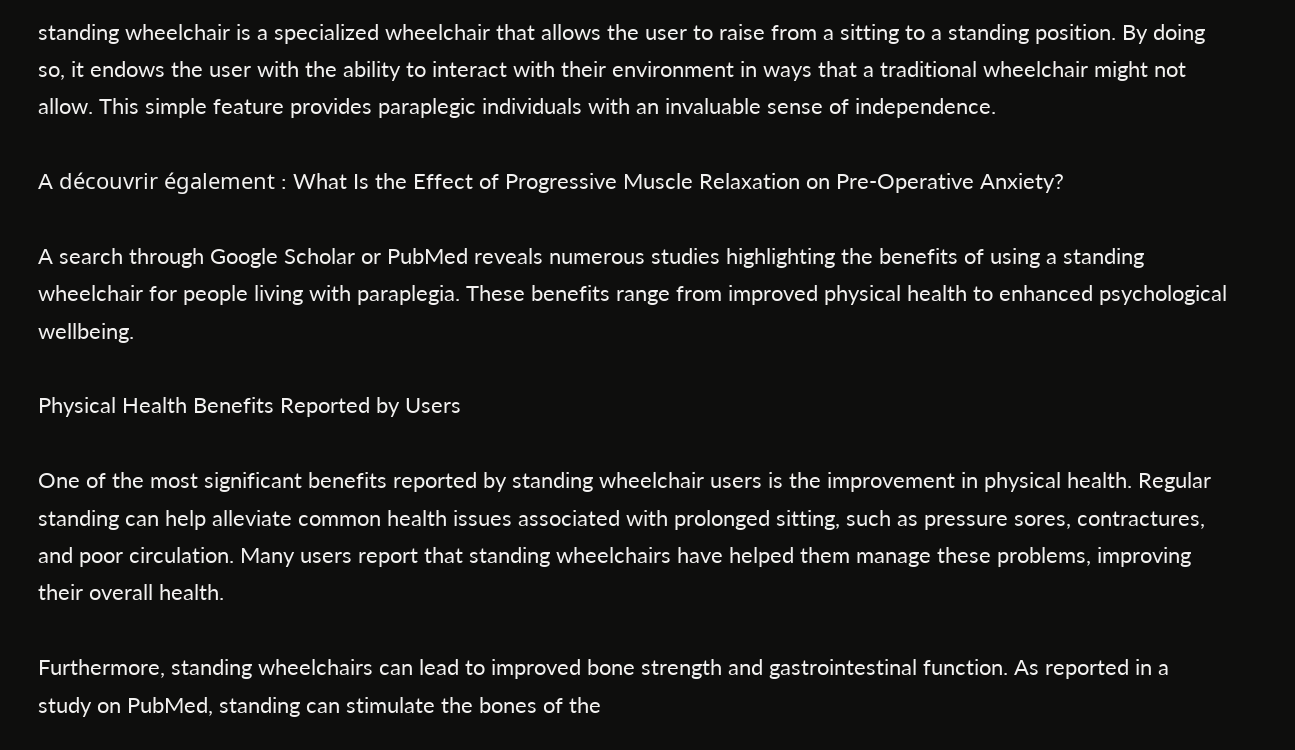standing wheelchair is a specialized wheelchair that allows the user to raise from a sitting to a standing position. By doing so, it endows the user with the ability to interact with their environment in ways that a traditional wheelchair might not allow. This simple feature provides paraplegic individuals with an invaluable sense of independence.

A découvrir également : What Is the Effect of Progressive Muscle Relaxation on Pre-Operative Anxiety?

A search through Google Scholar or PubMed reveals numerous studies highlighting the benefits of using a standing wheelchair for people living with paraplegia. These benefits range from improved physical health to enhanced psychological wellbeing.

Physical Health Benefits Reported by Users

One of the most significant benefits reported by standing wheelchair users is the improvement in physical health. Regular standing can help alleviate common health issues associated with prolonged sitting, such as pressure sores, contractures, and poor circulation. Many users report that standing wheelchairs have helped them manage these problems, improving their overall health.

Furthermore, standing wheelchairs can lead to improved bone strength and gastrointestinal function. As reported in a study on PubMed, standing can stimulate the bones of the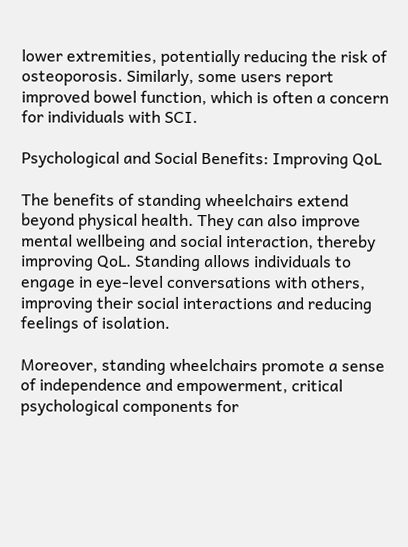lower extremities, potentially reducing the risk of osteoporosis. Similarly, some users report improved bowel function, which is often a concern for individuals with SCI.

Psychological and Social Benefits: Improving QoL

The benefits of standing wheelchairs extend beyond physical health. They can also improve mental wellbeing and social interaction, thereby improving QoL. Standing allows individuals to engage in eye-level conversations with others, improving their social interactions and reducing feelings of isolation.

Moreover, standing wheelchairs promote a sense of independence and empowerment, critical psychological components for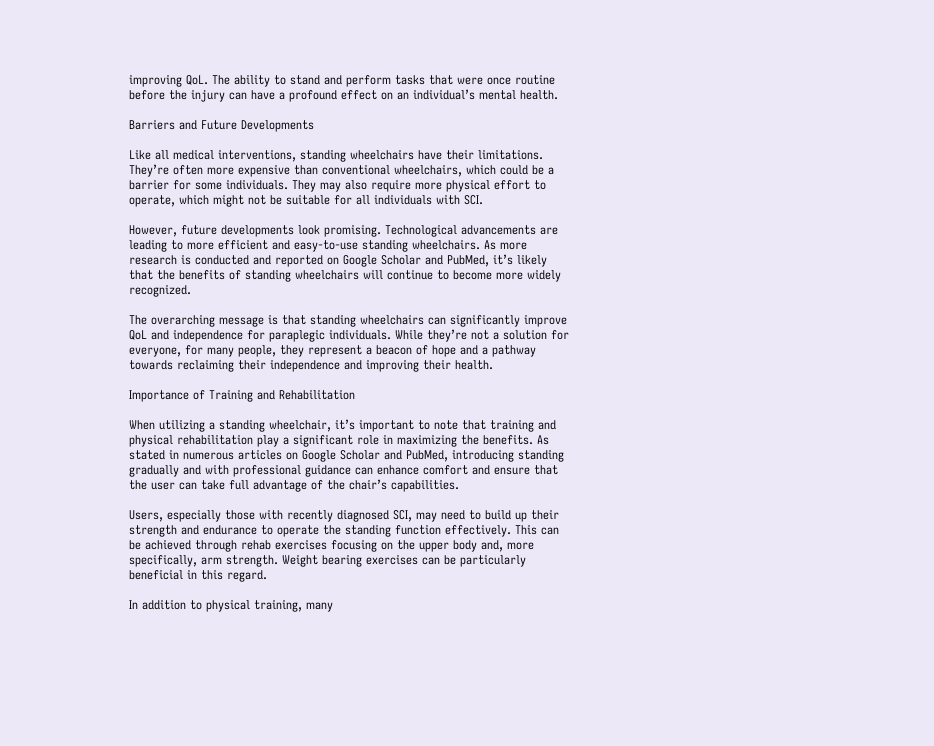improving QoL. The ability to stand and perform tasks that were once routine before the injury can have a profound effect on an individual’s mental health.

Barriers and Future Developments

Like all medical interventions, standing wheelchairs have their limitations. They’re often more expensive than conventional wheelchairs, which could be a barrier for some individuals. They may also require more physical effort to operate, which might not be suitable for all individuals with SCI.

However, future developments look promising. Technological advancements are leading to more efficient and easy-to-use standing wheelchairs. As more research is conducted and reported on Google Scholar and PubMed, it’s likely that the benefits of standing wheelchairs will continue to become more widely recognized.

The overarching message is that standing wheelchairs can significantly improve QoL and independence for paraplegic individuals. While they’re not a solution for everyone, for many people, they represent a beacon of hope and a pathway towards reclaiming their independence and improving their health.

Importance of Training and Rehabilitation

When utilizing a standing wheelchair, it’s important to note that training and physical rehabilitation play a significant role in maximizing the benefits. As stated in numerous articles on Google Scholar and PubMed, introducing standing gradually and with professional guidance can enhance comfort and ensure that the user can take full advantage of the chair’s capabilities.

Users, especially those with recently diagnosed SCI, may need to build up their strength and endurance to operate the standing function effectively. This can be achieved through rehab exercises focusing on the upper body and, more specifically, arm strength. Weight bearing exercises can be particularly beneficial in this regard.

In addition to physical training, many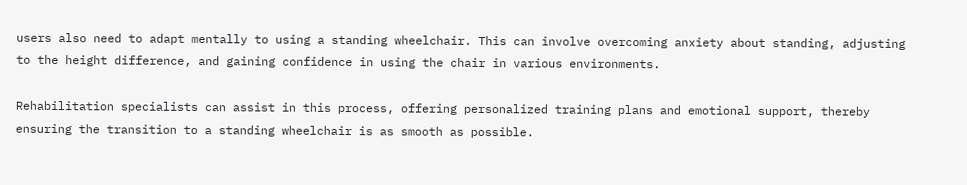users also need to adapt mentally to using a standing wheelchair. This can involve overcoming anxiety about standing, adjusting to the height difference, and gaining confidence in using the chair in various environments.

Rehabilitation specialists can assist in this process, offering personalized training plans and emotional support, thereby ensuring the transition to a standing wheelchair is as smooth as possible.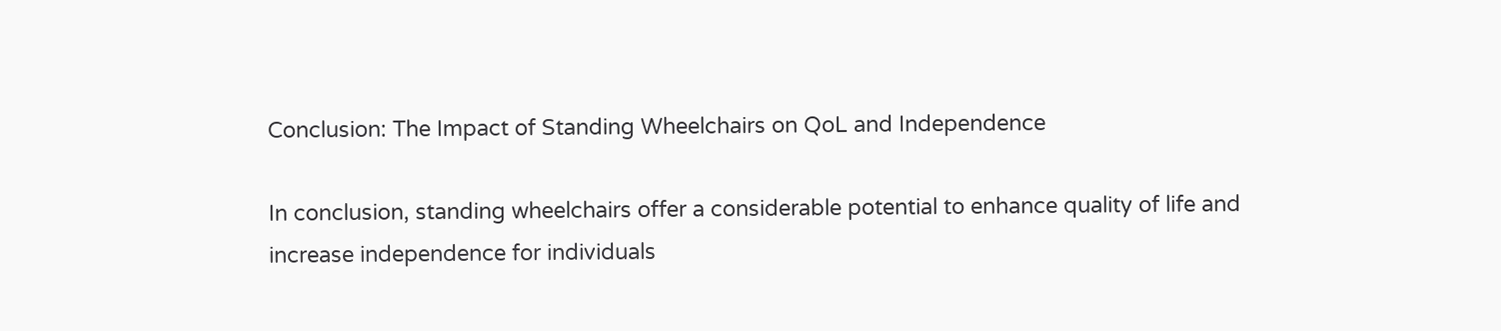Conclusion: The Impact of Standing Wheelchairs on QoL and Independence

In conclusion, standing wheelchairs offer a considerable potential to enhance quality of life and increase independence for individuals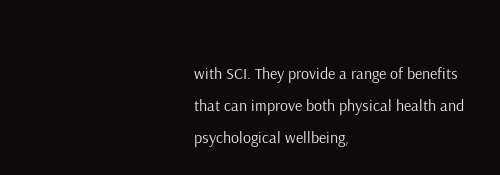with SCI. They provide a range of benefits that can improve both physical health and psychological wellbeing,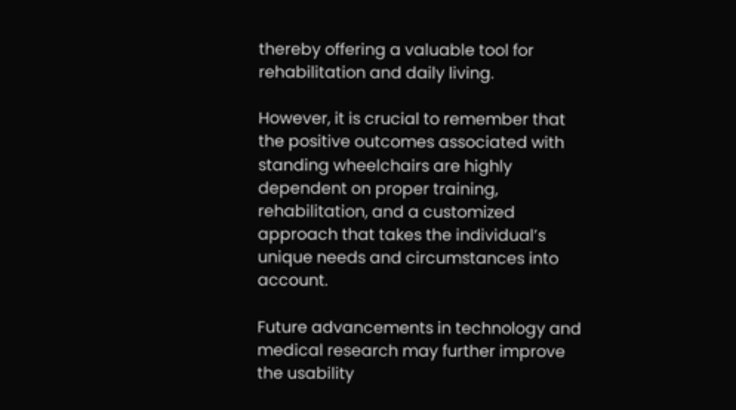thereby offering a valuable tool for rehabilitation and daily living.

However, it is crucial to remember that the positive outcomes associated with standing wheelchairs are highly dependent on proper training, rehabilitation, and a customized approach that takes the individual’s unique needs and circumstances into account.

Future advancements in technology and medical research may further improve the usability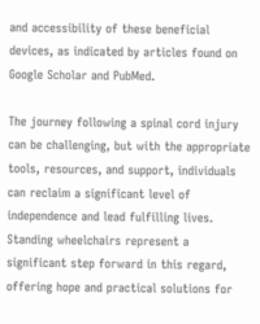and accessibility of these beneficial devices, as indicated by articles found on Google Scholar and PubMed.

The journey following a spinal cord injury can be challenging, but with the appropriate tools, resources, and support, individuals can reclaim a significant level of independence and lead fulfilling lives. Standing wheelchairs represent a significant step forward in this regard, offering hope and practical solutions for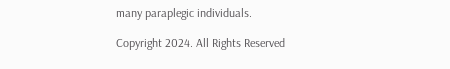many paraplegic individuals.

Copyright 2024. All Rights Reserved